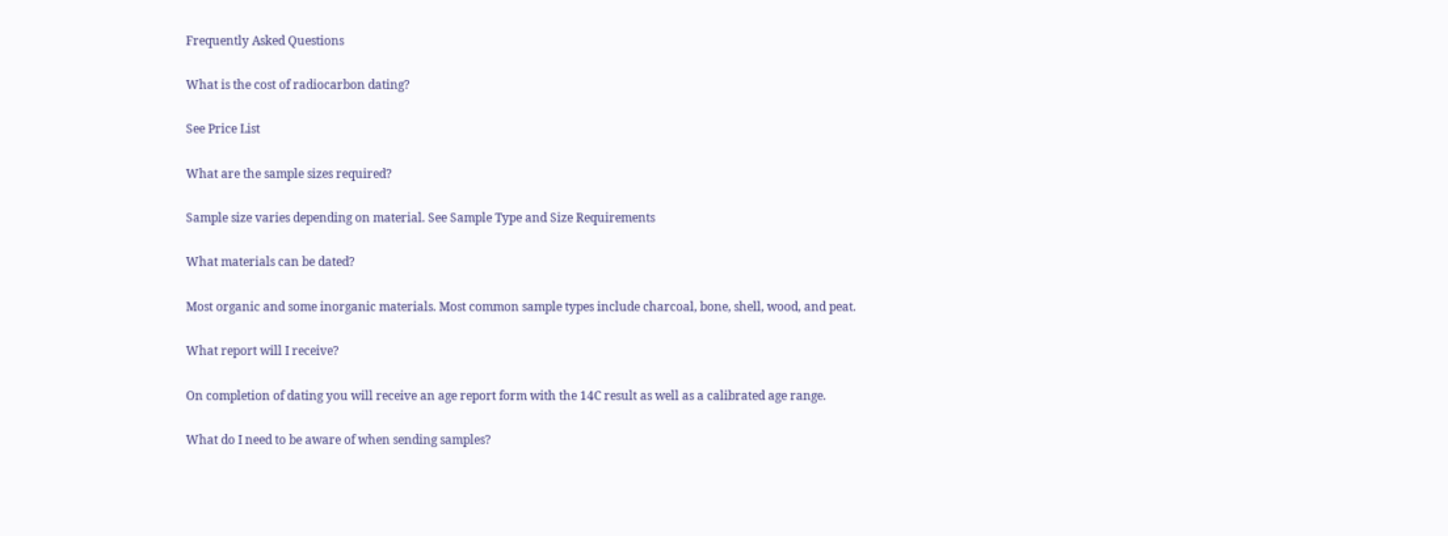Frequently Asked Questions

What is the cost of radiocarbon dating?

See Price List

What are the sample sizes required?

Sample size varies depending on material. See Sample Type and Size Requirements

What materials can be dated?

Most organic and some inorganic materials. Most common sample types include charcoal, bone, shell, wood, and peat.

What report will I receive?

On completion of dating you will receive an age report form with the 14C result as well as a calibrated age range.

What do I need to be aware of when sending samples?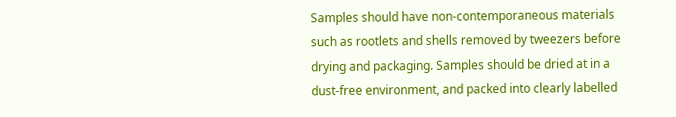Samples should have non-contemporaneous materials such as rootlets and shells removed by tweezers before drying and packaging. Samples should be dried at in a dust-free environment, and packed into clearly labelled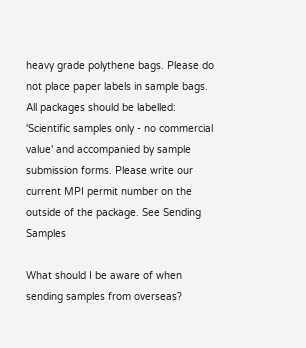heavy grade polythene bags. Please do not place paper labels in sample bags. All packages should be labelled: 'Scientific samples only - no commercial value' and accompanied by sample submission forms. Please write our current MPI permit number on the outside of the package. See Sending Samples

What should I be aware of when sending samples from overseas?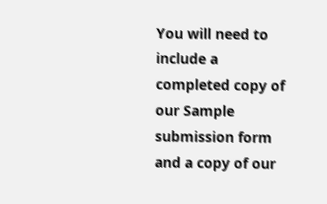You will need to include a completed copy of our Sample submission form and a copy of our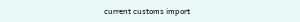current customs import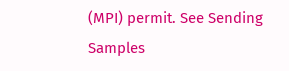(MPI) permit. See Sending Samples